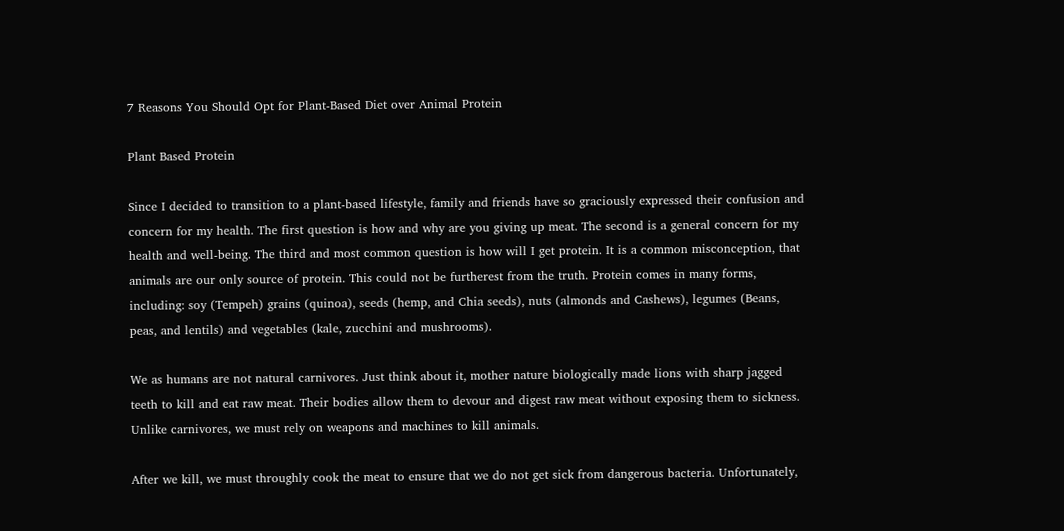7 Reasons You Should Opt for Plant-Based Diet over Animal Protein

Plant Based Protein

Since I decided to transition to a plant-based lifestyle, family and friends have so graciously expressed their confusion and concern for my health. The first question is how and why are you giving up meat. The second is a general concern for my health and well-being. The third and most common question is how will I get protein. It is a common misconception, that animals are our only source of protein. This could not be furtherest from the truth. Protein comes in many forms, including: soy (Tempeh) grains (quinoa), seeds (hemp, and Chia seeds), nuts (almonds and Cashews), legumes (Beans, peas, and lentils) and vegetables (kale, zucchini and mushrooms).

We as humans are not natural carnivores. Just think about it, mother nature biologically made lions with sharp jagged teeth to kill and eat raw meat. Their bodies allow them to devour and digest raw meat without exposing them to sickness. Unlike carnivores, we must rely on weapons and machines to kill animals.

After we kill, we must throughly cook the meat to ensure that we do not get sick from dangerous bacteria. Unfortunately,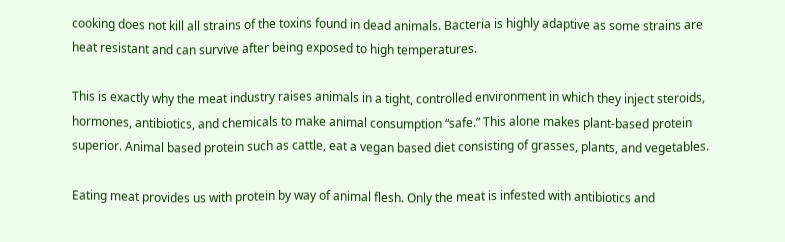cooking does not kill all strains of the toxins found in dead animals. Bacteria is highly adaptive as some strains are heat resistant and can survive after being exposed to high temperatures.

This is exactly why the meat industry raises animals in a tight, controlled environment in which they inject steroids, hormones, antibiotics, and chemicals to make animal consumption “safe.” This alone makes plant-based protein superior. Animal based protein such as cattle, eat a vegan based diet consisting of grasses, plants, and vegetables.

Eating meat provides us with protein by way of animal flesh. Only the meat is infested with antibiotics and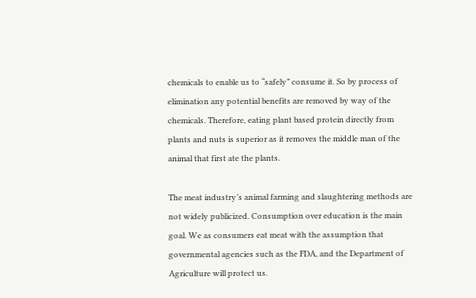chemicals to enable us to “safely” consume it. So by process of elimination any potential benefits are removed by way of the chemicals. Therefore, eating plant based protein directly from plants and nuts is superior as it removes the middle man of the animal that first ate the plants.

The meat industry’s animal farming and slaughtering methods are not widely publicized. Consumption over education is the main goal. We as consumers eat meat with the assumption that governmental agencies such as the FDA, and the Department of Agriculture will protect us.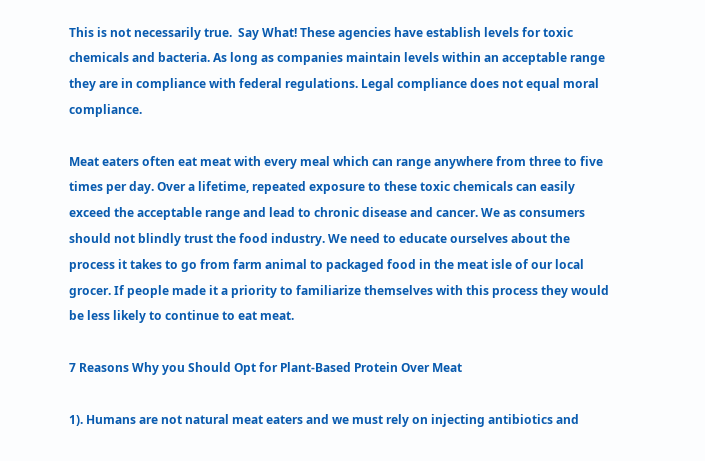This is not necessarily true.  Say What! These agencies have establish levels for toxic chemicals and bacteria. As long as companies maintain levels within an acceptable range they are in compliance with federal regulations. Legal compliance does not equal moral compliance.

Meat eaters often eat meat with every meal which can range anywhere from three to five times per day. Over a lifetime, repeated exposure to these toxic chemicals can easily exceed the acceptable range and lead to chronic disease and cancer. We as consumers should not blindly trust the food industry. We need to educate ourselves about the process it takes to go from farm animal to packaged food in the meat isle of our local grocer. If people made it a priority to familiarize themselves with this process they would be less likely to continue to eat meat.

7 Reasons Why you Should Opt for Plant-Based Protein Over Meat

1). Humans are not natural meat eaters and we must rely on injecting antibiotics and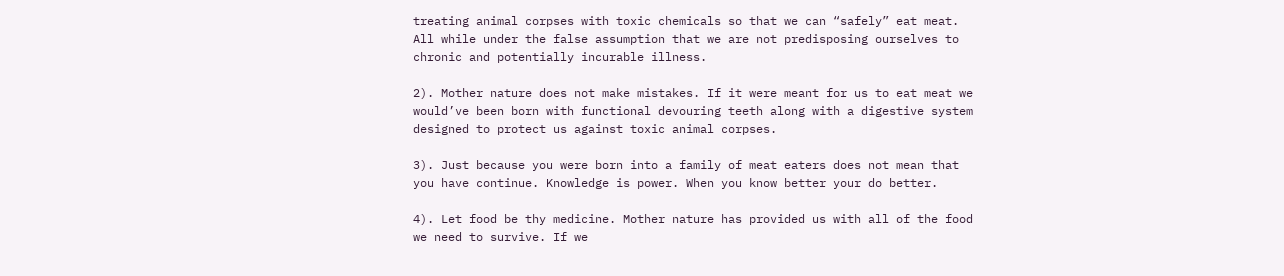treating animal corpses with toxic chemicals so that we can “safely” eat meat. All while under the false assumption that we are not predisposing ourselves to chronic and potentially incurable illness.

2). Mother nature does not make mistakes. If it were meant for us to eat meat we would’ve been born with functional devouring teeth along with a digestive system designed to protect us against toxic animal corpses.

3). Just because you were born into a family of meat eaters does not mean that you have continue. Knowledge is power. When you know better your do better.

4). Let food be thy medicine. Mother nature has provided us with all of the food we need to survive. If we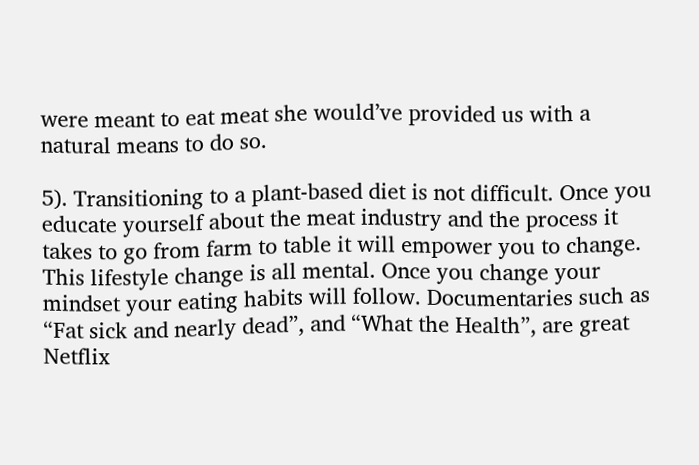were meant to eat meat she would’ve provided us with a natural means to do so.

5). Transitioning to a plant-based diet is not difficult. Once you educate yourself about the meat industry and the process it takes to go from farm to table it will empower you to change. This lifestyle change is all mental. Once you change your mindset your eating habits will follow. Documentaries such as “Fat sick and nearly dead”, and “What the Health”, are great Netflix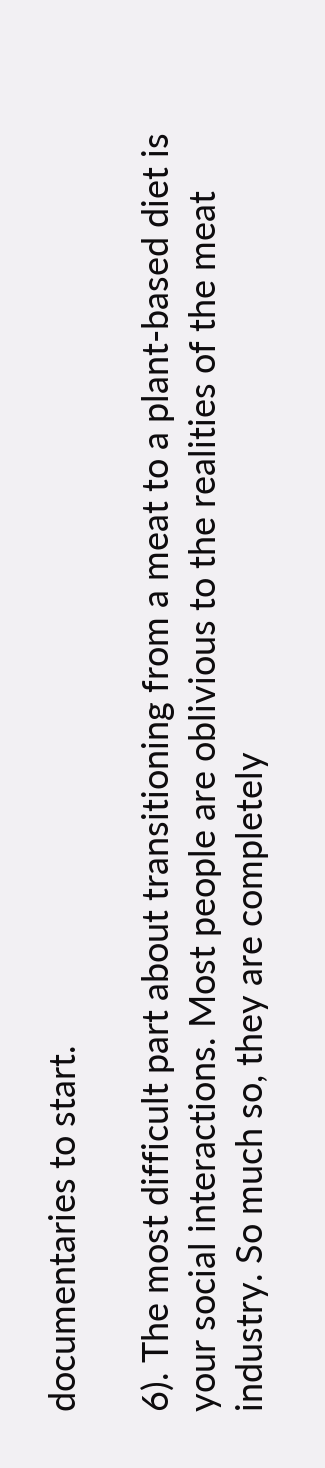documentaries to start.

6). The most difficult part about transitioning from a meat to a plant-based diet is your social interactions. Most people are oblivious to the realities of the meat industry. So much so, they are completely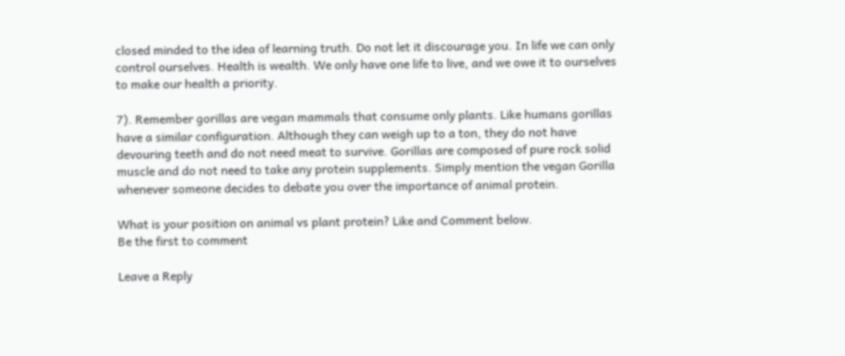closed minded to the idea of learning truth. Do not let it discourage you. In life we can only control ourselves. Health is wealth. We only have one life to live, and we owe it to ourselves to make our health a priority.

7). Remember gorillas are vegan mammals that consume only plants. Like humans gorillas have a similar configuration. Although they can weigh up to a ton, they do not have devouring teeth and do not need meat to survive. Gorillas are composed of pure rock solid muscle and do not need to take any protein supplements. Simply mention the vegan Gorilla whenever someone decides to debate you over the importance of animal protein.

What is your position on animal vs plant protein? Like and Comment below.
Be the first to comment

Leave a Reply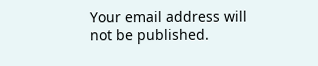Your email address will not be published.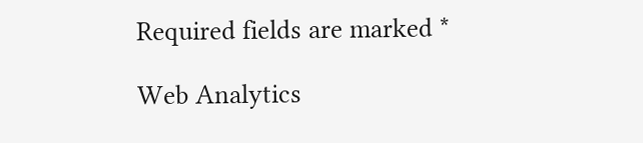Required fields are marked *

Web Analytics